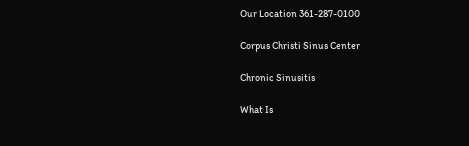Our Location 361-287-0100

Corpus Christi Sinus Center

Chronic Sinusitis

What Is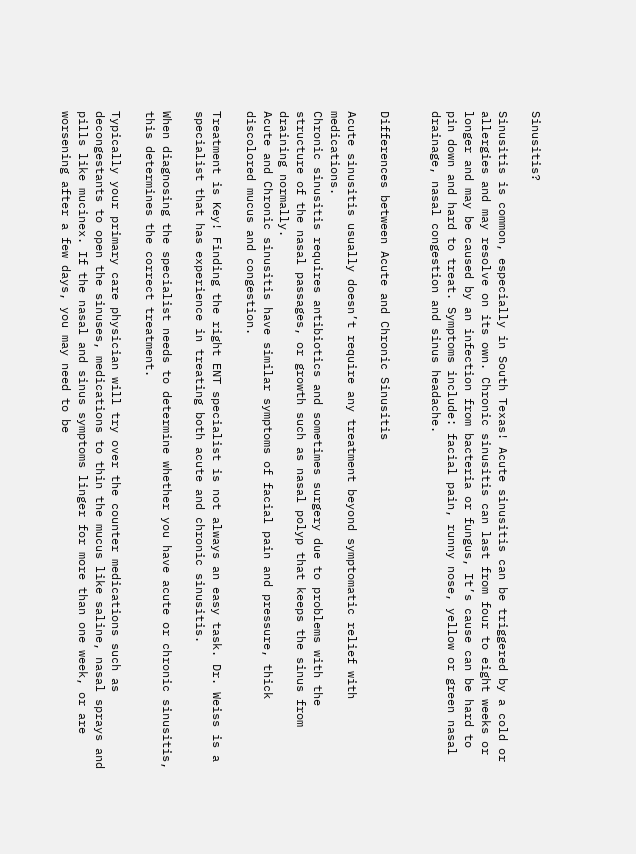Sinusitis?

Sinusitis is common, especially in South Texas! Acute sinusitis can be triggered by a cold or allergies and may resolve on its own. Chronic sinusitis can last from four to eight weeks or longer and may be caused by an infection from bacteria or fungus, It’s cause can be hard to pin down and hard to treat. Symptoms include: facial pain, runny nose, yellow or green nasal drainage, nasal congestion and sinus headache.


Differences between Acute and Chronic Sinusitis

Acute sinusitis usually doesn’t require any treatment beyond symptomatic relief with medications.
Chronic sinusitis requires antibiotics and sometimes surgery due to problems with the structure of the nasal passages, or growth such as nasal polyp that keeps the sinus from draining normally.
Acute and Chronic sinusitis have similar symptoms of facial pain and pressure, thick discolored mucus and congestion.

Treatment is Key! Finding the right ENT specialist is not always an easy task. Dr. Weiss is a specialist that has experience in treating both acute and chronic sinusitis.

When diagnosing the specialist needs to determine whether you have acute or chronic sinusitis, this determines the correct treatment.

Typically your primary care physician will try over the counter medications such as decongestants to open the sinuses, medications to thin the mucus like saline, nasal sprays and pills like mucinex. If the nasal and sinus symptoms linger for more than one week, or are worsening after a few days, you may need to be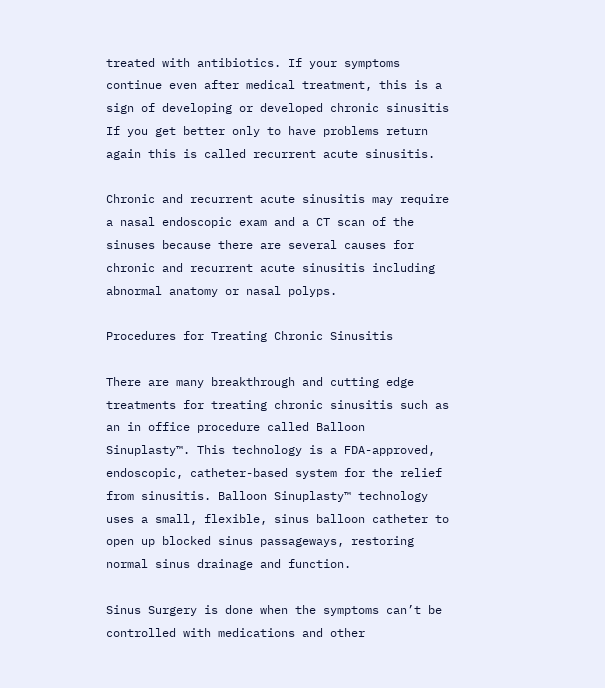treated with antibiotics. If your symptoms continue even after medical treatment, this is a sign of developing or developed chronic sinusitis If you get better only to have problems return again this is called recurrent acute sinusitis.

Chronic and recurrent acute sinusitis may require a nasal endoscopic exam and a CT scan of the sinuses because there are several causes for chronic and recurrent acute sinusitis including abnormal anatomy or nasal polyps.

Procedures for Treating Chronic Sinusitis

There are many breakthrough and cutting edge treatments for treating chronic sinusitis such as an in office procedure called Balloon Sinuplasty™. This technology is a FDA-approved, endoscopic, catheter-based system for the relief from sinusitis. Balloon Sinuplasty™ technology uses a small, flexible, sinus balloon catheter to open up blocked sinus passageways, restoring normal sinus drainage and function.

Sinus Surgery is done when the symptoms can’t be controlled with medications and other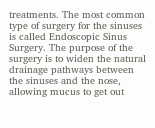treatments. The most common type of surgery for the sinuses is called Endoscopic Sinus Surgery. The purpose of the surgery is to widen the natural drainage pathways between the sinuses and the nose, allowing mucus to get out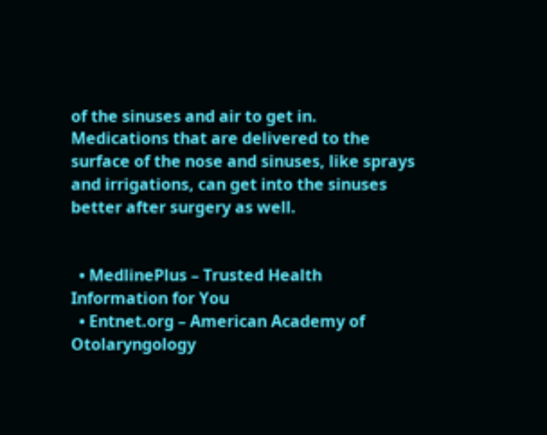of the sinuses and air to get in. Medications that are delivered to the surface of the nose and sinuses, like sprays and irrigations, can get into the sinuses better after surgery as well.


  • MedlinePlus – Trusted Health Information for You
  • Entnet.org – American Academy of Otolaryngology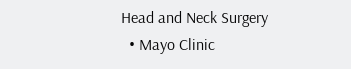Head and Neck Surgery
  • Mayo Clinic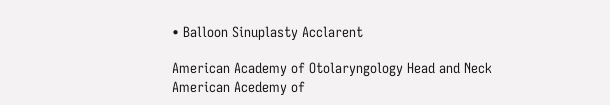• Balloon Sinuplasty Acclarent

American Academy of Otolaryngology Head and Neck
American Acedemy of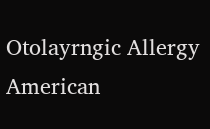Otolayrngic Allergy
American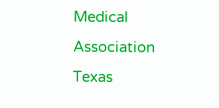Medical Association
Texas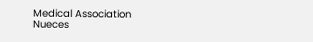Medical Association
Nueces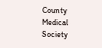County Medical Society